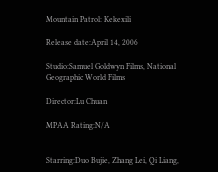Mountain Patrol: Kekexili

Release date:April 14, 2006

Studio:Samuel Goldwyn Films, National Geographic World Films

Director:Lu Chuan

MPAA Rating:N/A


Starring:Duo Bujie, Zhang Lei, Qi Liang,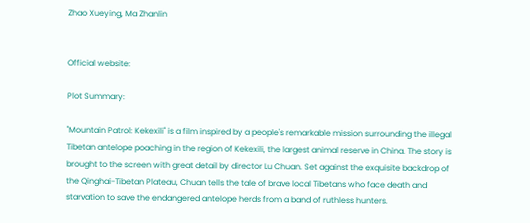Zhao Xueying, Ma Zhanlin


Official website:

Plot Summary:

"Mountain Patrol: Kekexili" is a film inspired by a people's remarkable mission surrounding the illegal Tibetan antelope poaching in the region of Kekexili, the largest animal reserve in China. The story is brought to the screen with great detail by director Lu Chuan. Set against the exquisite backdrop of the Qinghai-Tibetan Plateau, Chuan tells the tale of brave local Tibetans who face death and starvation to save the endangered antelope herds from a band of ruthless hunters.